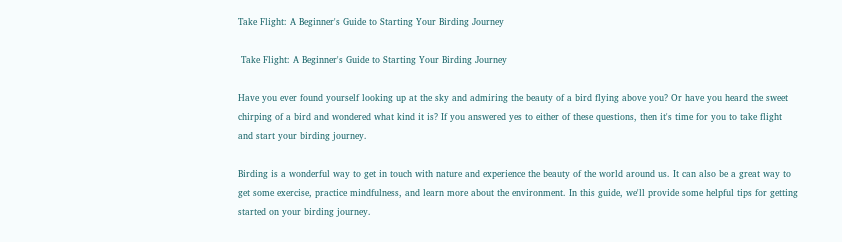Take Flight: A Beginner's Guide to Starting Your Birding Journey

 Take Flight: A Beginner's Guide to Starting Your Birding Journey

Have you ever found yourself looking up at the sky and admiring the beauty of a bird flying above you? Or have you heard the sweet chirping of a bird and wondered what kind it is? If you answered yes to either of these questions, then it's time for you to take flight and start your birding journey.

Birding is a wonderful way to get in touch with nature and experience the beauty of the world around us. It can also be a great way to get some exercise, practice mindfulness, and learn more about the environment. In this guide, we'll provide some helpful tips for getting started on your birding journey.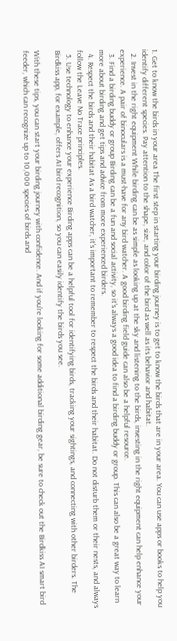1. Get to know the birds in your area The first step in starting your birding journey is to get to know the birds that are in your area. You can use apps or books to help you identify different species. Pay attention to the shape, size, and color of the bird as well as its behavior and habitat.
  2. Invest in the right equipment While birding can be as simple as looking up at the sky and listening to the birds, investing in the right equipment can help enhance your experience. A pair of binoculars is a must-have for any bird watcher. A good birding field guide can also be a helpful resource.
  3. Find a birding buddy or group Birding can be a fun and social activity, so it's always a good idea to find a birding buddy or group. This can also be a great way to learn more about birding and get tips and advice from more experienced birders.
  4. Respect the birds and their habitat As a bird watcher, it's important to remember to respect the birds and their habitat. Do not disturb them or their nests, and always follow the Leave No Trace principles.
  5. Use technology to enhance your experience Birding apps can be a helpful tool for identifying birds, tracking your sightings, and connecting with other birders. The Birdkiss app, for example, offers AI bird recognition, so you can easily identify the birds you see.

With these tips, you can start your birding journey with confidence. And if you're looking for some additional birding gear, be sure to check out the Birdkiss AI smart bird feeder, which can recognize up to 10,000 species of birds and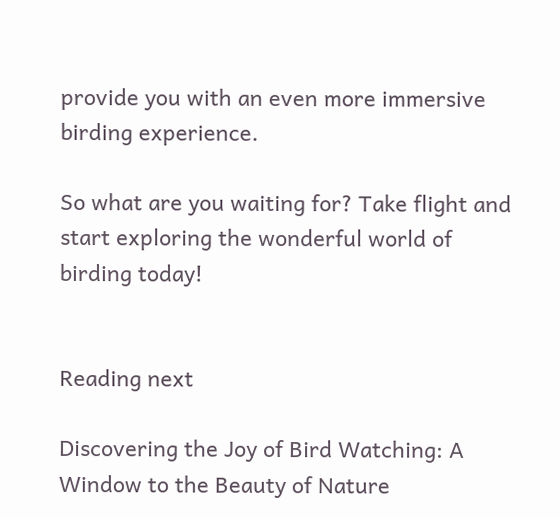provide you with an even more immersive birding experience.

So what are you waiting for? Take flight and start exploring the wonderful world of birding today!


Reading next

Discovering the Joy of Bird Watching: A Window to the Beauty of Nature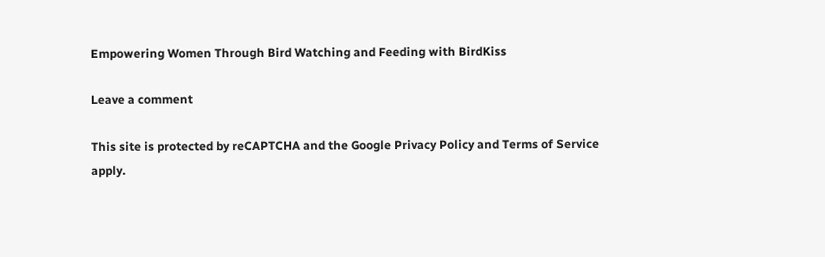Empowering Women Through Bird Watching and Feeding with BirdKiss

Leave a comment

This site is protected by reCAPTCHA and the Google Privacy Policy and Terms of Service apply.